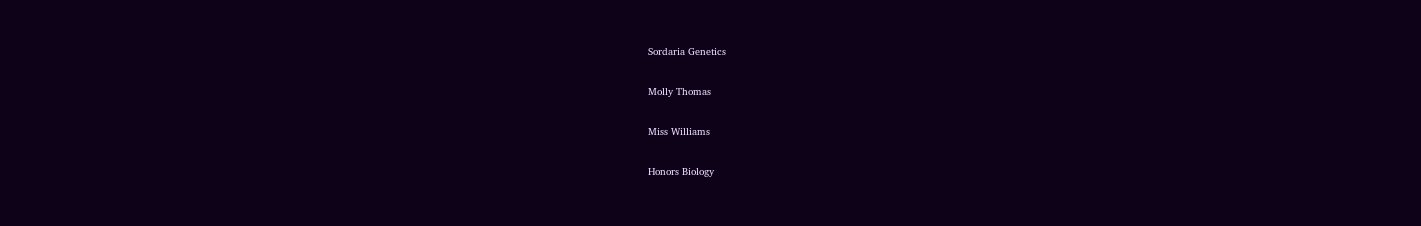Sordaria Genetics

Molly Thomas

Miss Williams

Honors Biology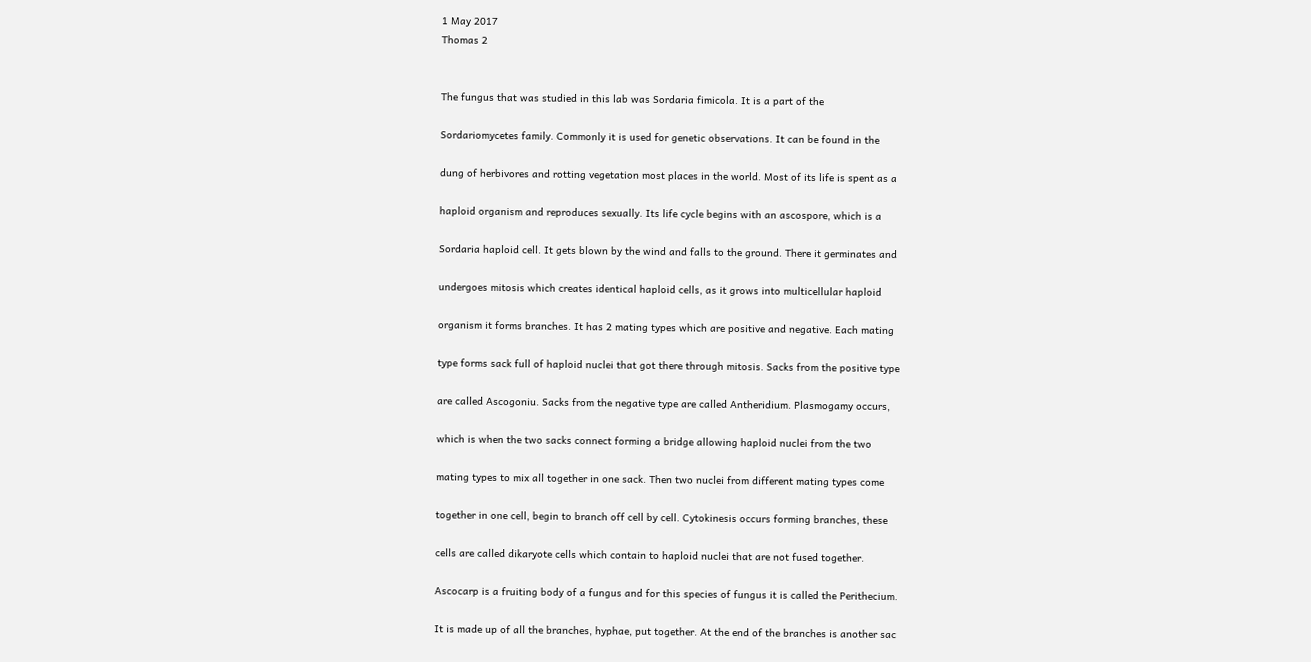1 May 2017
Thomas 2


The fungus that was studied in this lab was Sordaria fimicola. It is a part of the

Sordariomycetes family. Commonly it is used for genetic observations. It can be found in the

dung of herbivores and rotting vegetation most places in the world. Most of its life is spent as a

haploid organism and reproduces sexually. Its life cycle begins with an ascospore, which is a

Sordaria haploid cell. It gets blown by the wind and falls to the ground. There it germinates and

undergoes mitosis which creates identical haploid cells, as it grows into multicellular haploid

organism it forms branches. It has 2 mating types which are positive and negative. Each mating

type forms sack full of haploid nuclei that got there through mitosis. Sacks from the positive type

are called Ascogoniu. Sacks from the negative type are called Antheridium. Plasmogamy occurs,

which is when the two sacks connect forming a bridge allowing haploid nuclei from the two

mating types to mix all together in one sack. Then two nuclei from different mating types come

together in one cell, begin to branch off cell by cell. Cytokinesis occurs forming branches, these

cells are called dikaryote cells which contain to haploid nuclei that are not fused together.

Ascocarp is a fruiting body of a fungus and for this species of fungus it is called the Perithecium.

It is made up of all the branches, hyphae, put together. At the end of the branches is another sac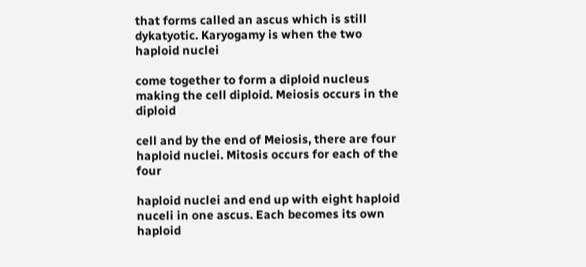that forms called an ascus which is still dykatyotic. Karyogamy is when the two haploid nuclei

come together to form a diploid nucleus making the cell diploid. Meiosis occurs in the diploid

cell and by the end of Meiosis, there are four haploid nuclei. Mitosis occurs for each of the four

haploid nuclei and end up with eight haploid nuceli in one ascus. Each becomes its own haploid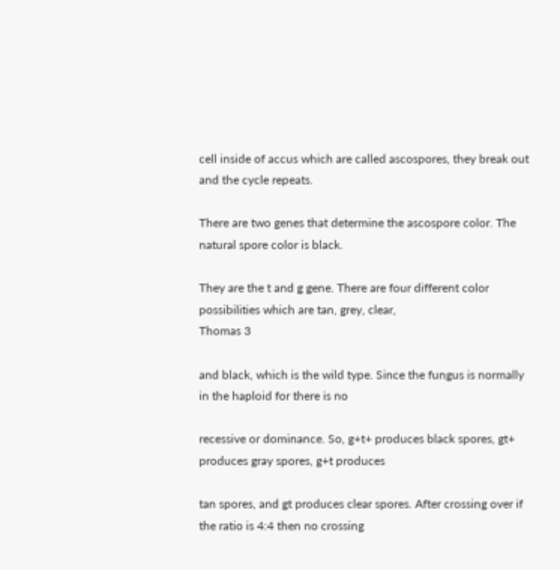cell inside of accus which are called ascospores, they break out and the cycle repeats.

There are two genes that determine the ascospore color. The natural spore color is black.

They are the t and g gene. There are four different color possibilities which are tan, grey, clear,
Thomas 3

and black, which is the wild type. Since the fungus is normally in the haploid for there is no

recessive or dominance. So, g+t+ produces black spores, gt+ produces gray spores, g+t produces

tan spores, and gt produces clear spores. After crossing over if the ratio is 4:4 then no crossing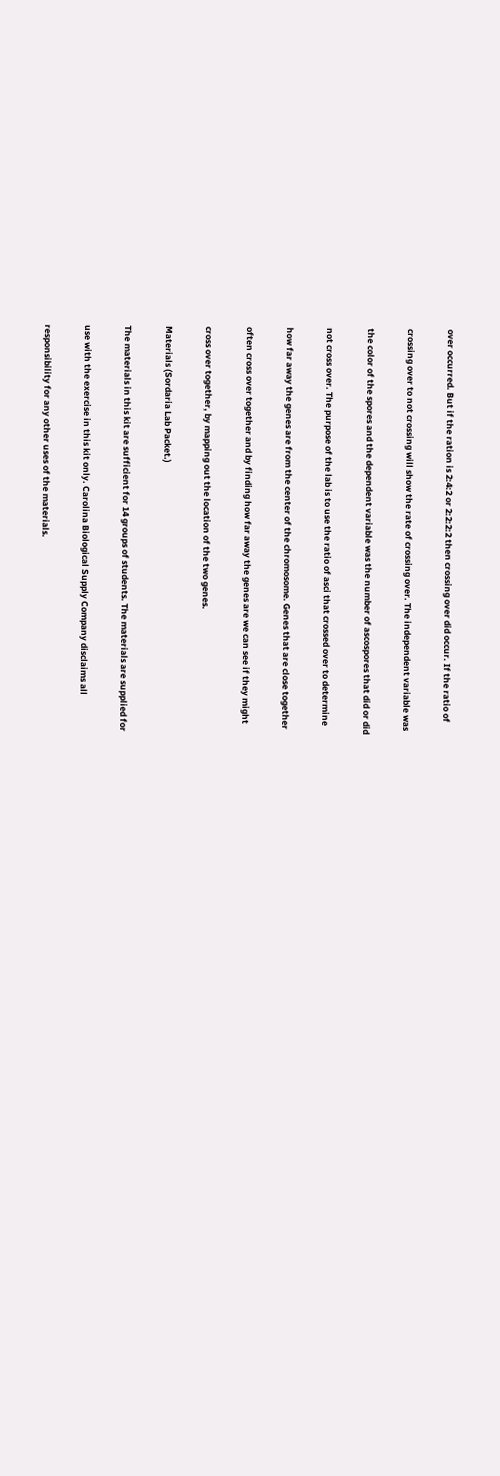over occurred. But if the ration is 2:4:2 or 2:2:2:2 then crossing over did occur. If the ratio of

crossing over to not crossing will show the rate of crossing over. The independent variable was

the color of the spores and the dependent variable was the number of ascospores that did or did

not cross over. The purpose of the lab is to use the ratio of asci that crossed over to determine

how far away the genes are from the center of the chromosome. Genes that are close together

often cross over together and by finding how far away the genes are we can see if they might

cross over together, by mapping out the location of the two genes.

Materials (Sordaria Lab Packet.)

The materials in this kit are sufficient for 14 groups of students. The materials are supplied for

use with the exercise in this kit only. Carolina Biological Supply Company disclaims all

responsibility for any other uses of the materials.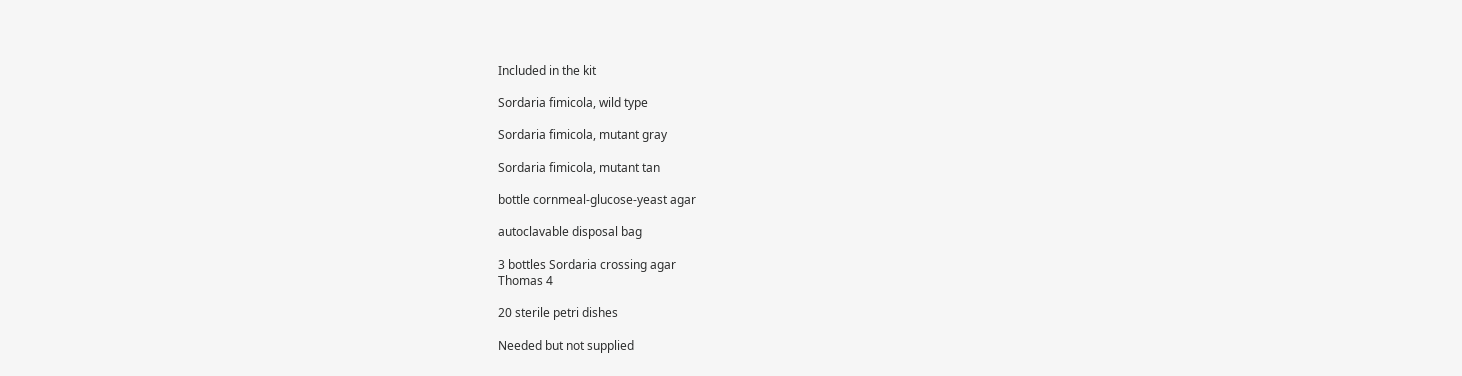Included in the kit

Sordaria fimicola, wild type

Sordaria fimicola, mutant gray

Sordaria fimicola, mutant tan

bottle cornmeal-glucose-yeast agar

autoclavable disposal bag

3 bottles Sordaria crossing agar
Thomas 4

20 sterile petri dishes

Needed but not supplied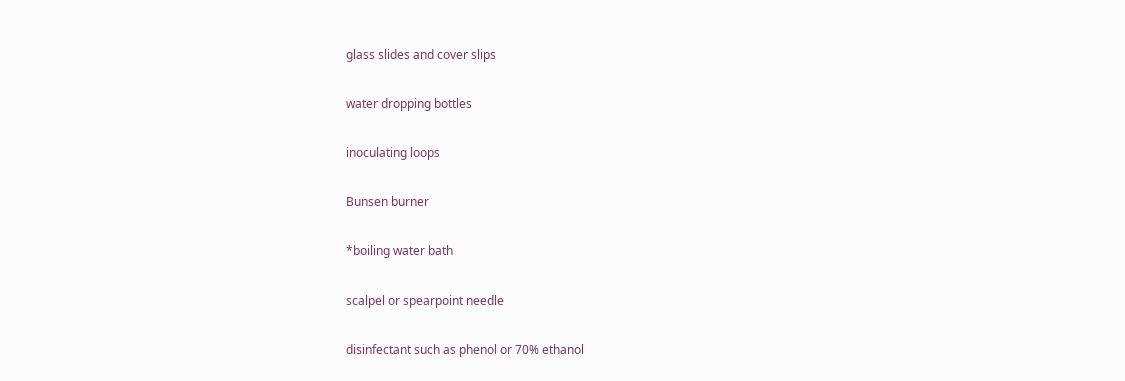glass slides and cover slips

water dropping bottles

inoculating loops

Bunsen burner

*boiling water bath

scalpel or spearpoint needle

disinfectant such as phenol or 70% ethanol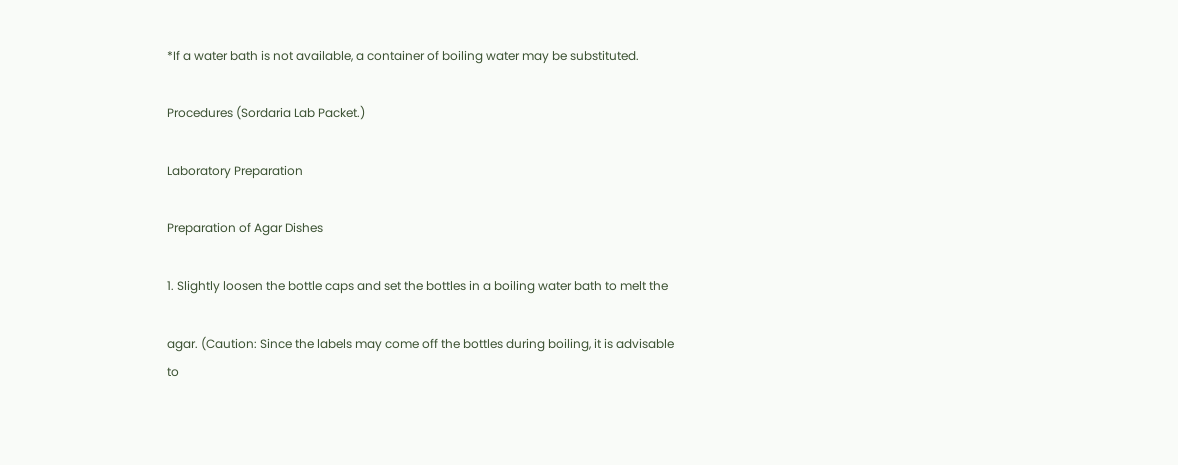*If a water bath is not available, a container of boiling water may be substituted.

Procedures (Sordaria Lab Packet.)

Laboratory Preparation

Preparation of Agar Dishes

1. Slightly loosen the bottle caps and set the bottles in a boiling water bath to melt the

agar. (Caution: Since the labels may come off the bottles during boiling, it is advisable to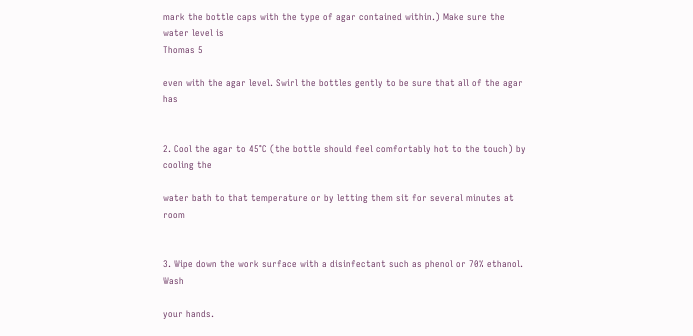mark the bottle caps with the type of agar contained within.) Make sure the water level is
Thomas 5

even with the agar level. Swirl the bottles gently to be sure that all of the agar has


2. Cool the agar to 45°C (the bottle should feel comfortably hot to the touch) by cooling the

water bath to that temperature or by letting them sit for several minutes at room


3. Wipe down the work surface with a disinfectant such as phenol or 70% ethanol. Wash

your hands.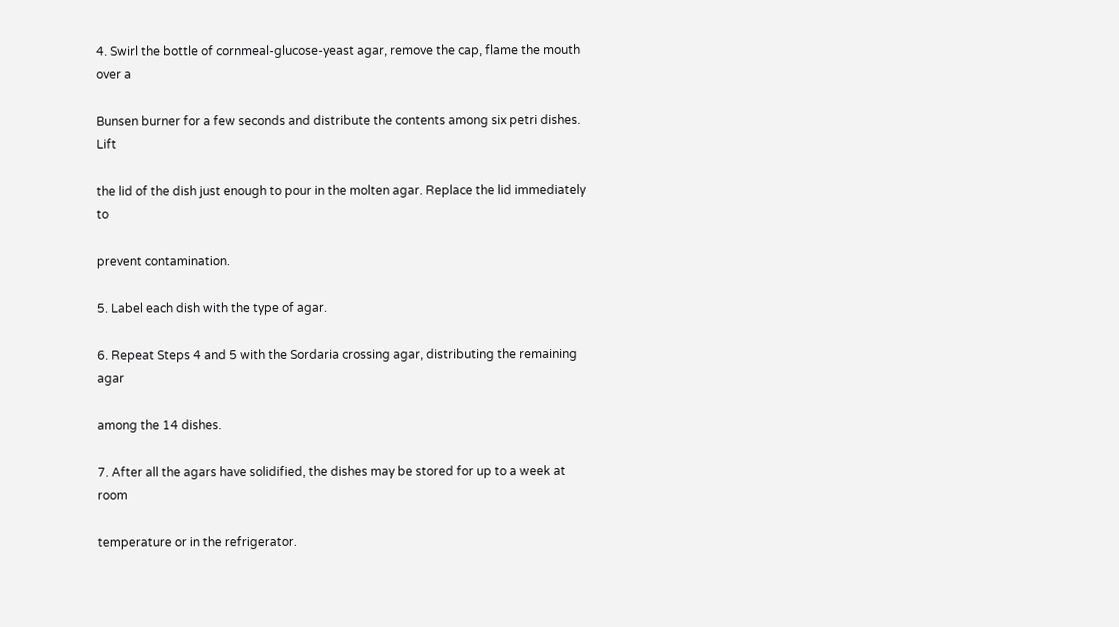4. Swirl the bottle of cornmeal-glucose-yeast agar, remove the cap, flame the mouth over a

Bunsen burner for a few seconds and distribute the contents among six petri dishes. Lift

the lid of the dish just enough to pour in the molten agar. Replace the lid immediately to

prevent contamination.

5. Label each dish with the type of agar.

6. Repeat Steps 4 and 5 with the Sordaria crossing agar, distributing the remaining agar

among the 14 dishes.

7. After all the agars have solidified, the dishes may be stored for up to a week at room

temperature or in the refrigerator.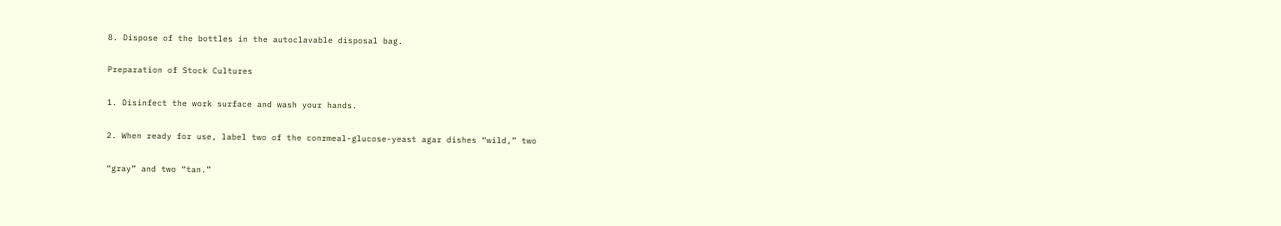8. Dispose of the bottles in the autoclavable disposal bag.

Preparation of Stock Cultures

1. Disinfect the work surface and wash your hands.

2. When ready for use, label two of the conrmeal-glucose-yeast agar dishes “wild,” two

“gray” and two “tan.”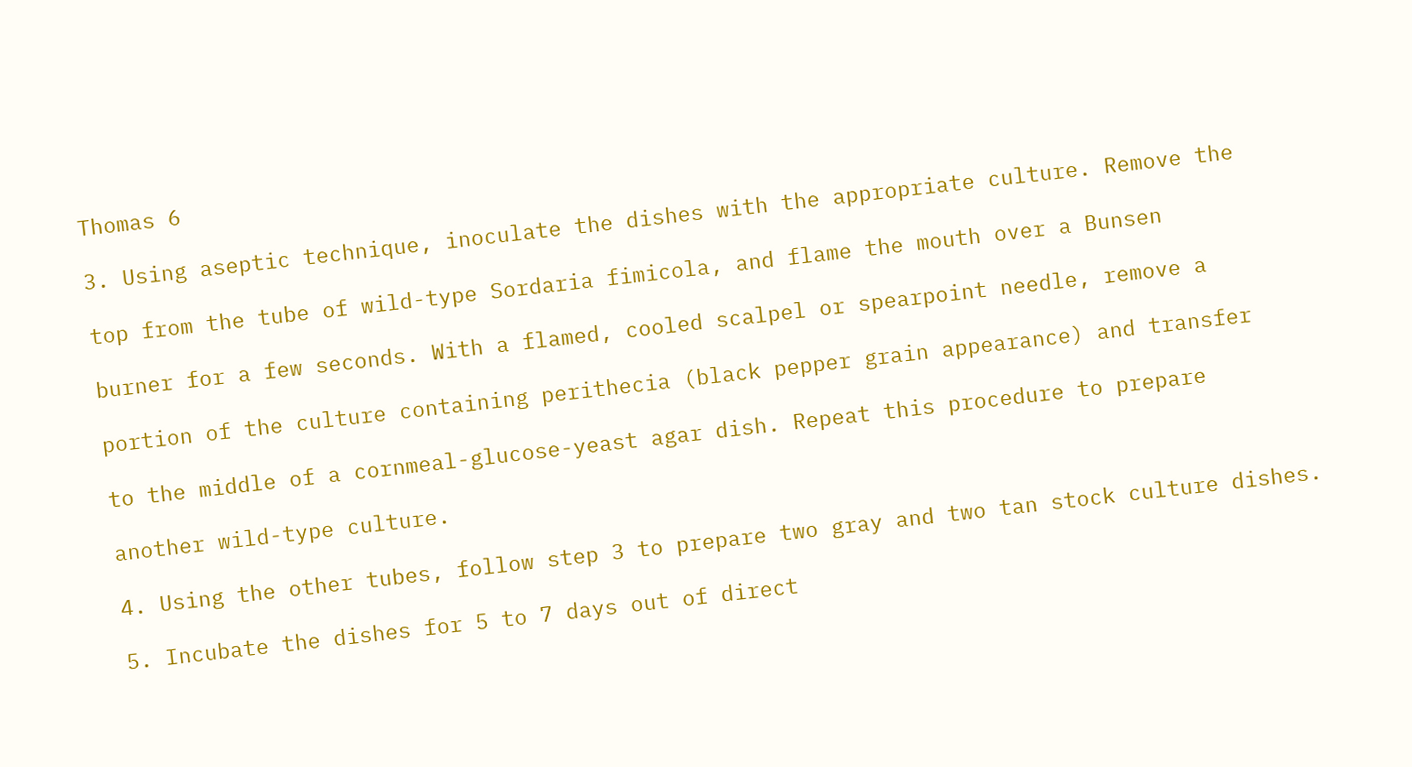Thomas 6

3. Using aseptic technique, inoculate the dishes with the appropriate culture. Remove the

top from the tube of wild-type Sordaria fimicola, and flame the mouth over a Bunsen

burner for a few seconds. With a flamed, cooled scalpel or spearpoint needle, remove a

portion of the culture containing perithecia (black pepper grain appearance) and transfer

to the middle of a cornmeal-glucose-yeast agar dish. Repeat this procedure to prepare

another wild-type culture.

4. Using the other tubes, follow step 3 to prepare two gray and two tan stock culture dishes.

5. Incubate the dishes for 5 to 7 days out of direct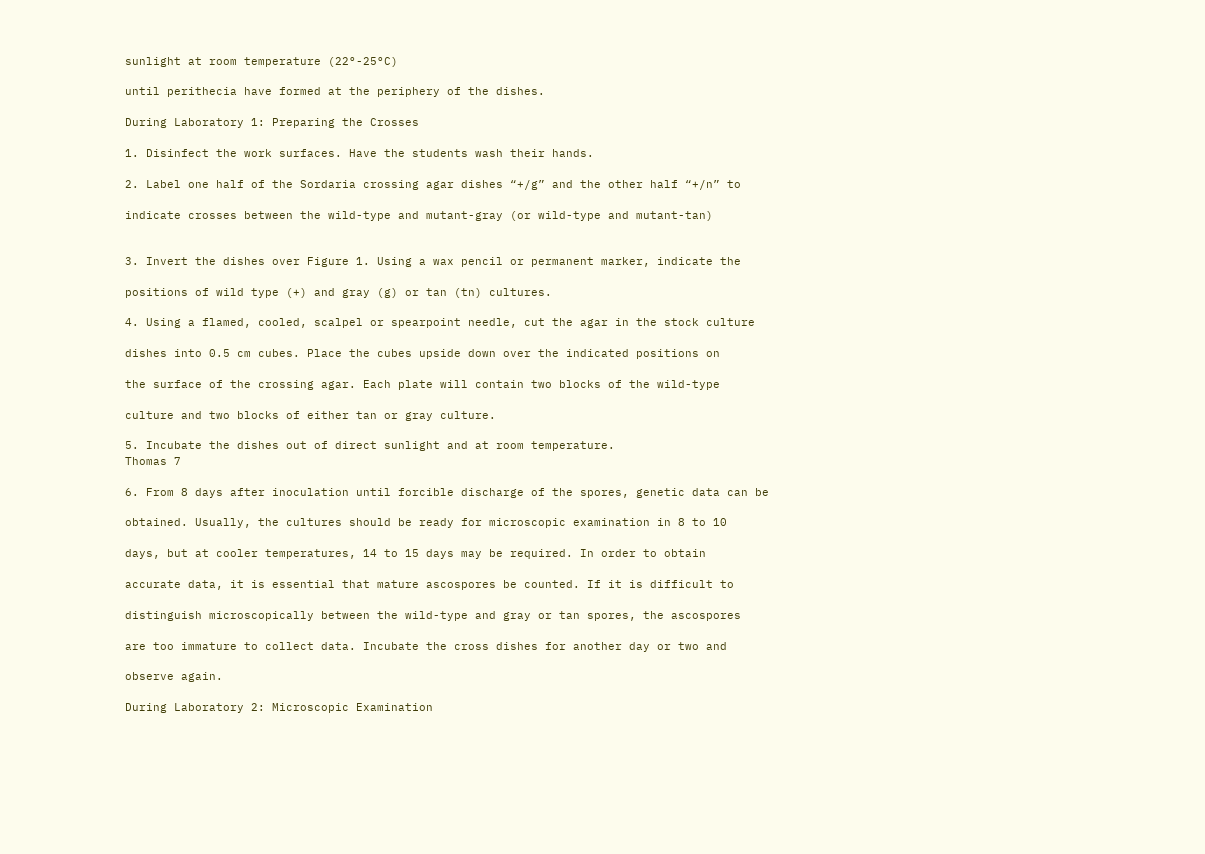sunlight at room temperature (22°-25°C)

until perithecia have formed at the periphery of the dishes.

During Laboratory 1: Preparing the Crosses

1. Disinfect the work surfaces. Have the students wash their hands.

2. Label one half of the Sordaria crossing agar dishes “+/g” and the other half “+/n” to

indicate crosses between the wild-type and mutant-gray (or wild-type and mutant-tan)


3. Invert the dishes over Figure 1. Using a wax pencil or permanent marker, indicate the

positions of wild type (+) and gray (g) or tan (tn) cultures.

4. Using a flamed, cooled, scalpel or spearpoint needle, cut the agar in the stock culture

dishes into 0.5 cm cubes. Place the cubes upside down over the indicated positions on

the surface of the crossing agar. Each plate will contain two blocks of the wild-type

culture and two blocks of either tan or gray culture.

5. Incubate the dishes out of direct sunlight and at room temperature.
Thomas 7

6. From 8 days after inoculation until forcible discharge of the spores, genetic data can be

obtained. Usually, the cultures should be ready for microscopic examination in 8 to 10

days, but at cooler temperatures, 14 to 15 days may be required. In order to obtain

accurate data, it is essential that mature ascospores be counted. If it is difficult to

distinguish microscopically between the wild-type and gray or tan spores, the ascospores

are too immature to collect data. Incubate the cross dishes for another day or two and

observe again.

During Laboratory 2: Microscopic Examination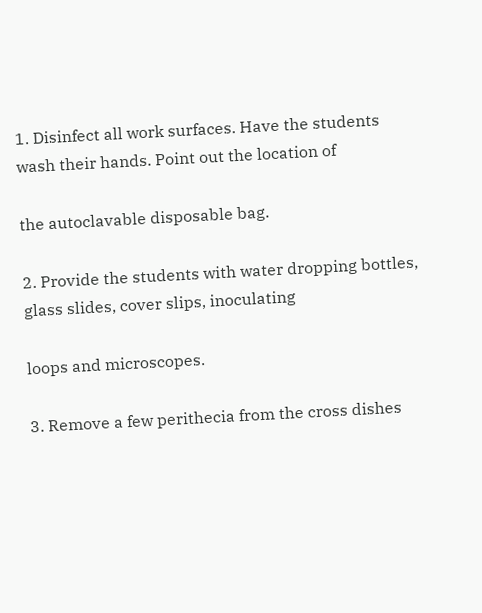1. Disinfect all work surfaces. Have the students wash their hands. Point out the location of

the autoclavable disposable bag.

2. Provide the students with water dropping bottles, glass slides, cover slips, inoculating

loops and microscopes.

3. Remove a few perithecia from the cross dishes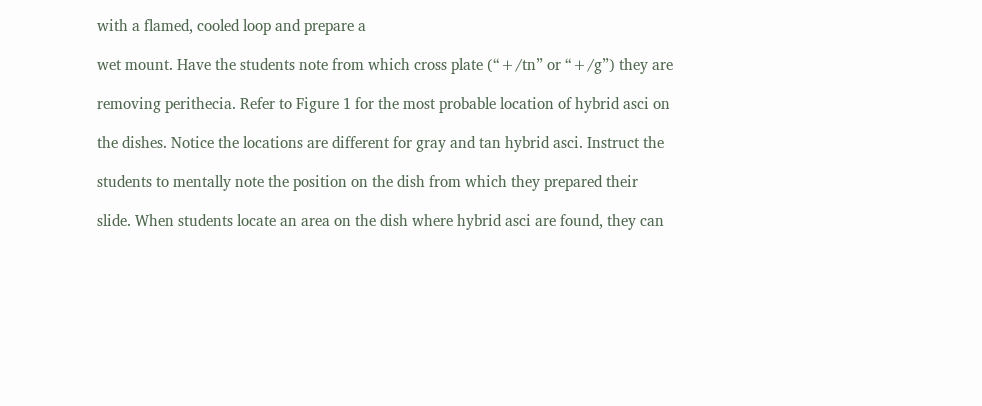with a flamed, cooled loop and prepare a

wet mount. Have the students note from which cross plate (“+/tn” or “+/g”) they are

removing perithecia. Refer to Figure 1 for the most probable location of hybrid asci on

the dishes. Notice the locations are different for gray and tan hybrid asci. Instruct the

students to mentally note the position on the dish from which they prepared their

slide. When students locate an area on the dish where hybrid asci are found, they can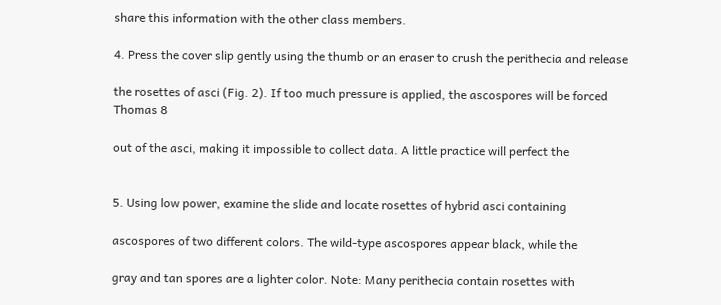share this information with the other class members.

4. Press the cover slip gently using the thumb or an eraser to crush the perithecia and release

the rosettes of asci (Fig. 2). If too much pressure is applied, the ascospores will be forced
Thomas 8

out of the asci, making it impossible to collect data. A little practice will perfect the


5. Using low power, examine the slide and locate rosettes of hybrid asci containing

ascospores of two different colors. The wild-type ascospores appear black, while the

gray and tan spores are a lighter color. Note: Many perithecia contain rosettes with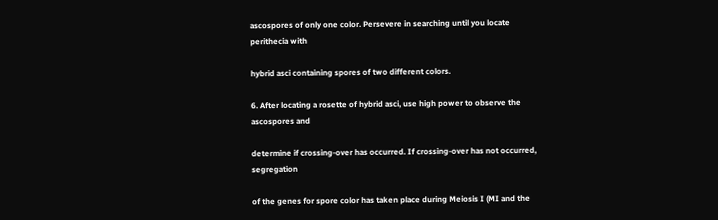ascospores of only one color. Persevere in searching until you locate perithecia with

hybrid asci containing spores of two different colors.

6. After locating a rosette of hybrid asci, use high power to observe the ascospores and

determine if crossing-over has occurred. If crossing-over has not occurred, segregation

of the genes for spore color has taken place during Meiosis I (MI and the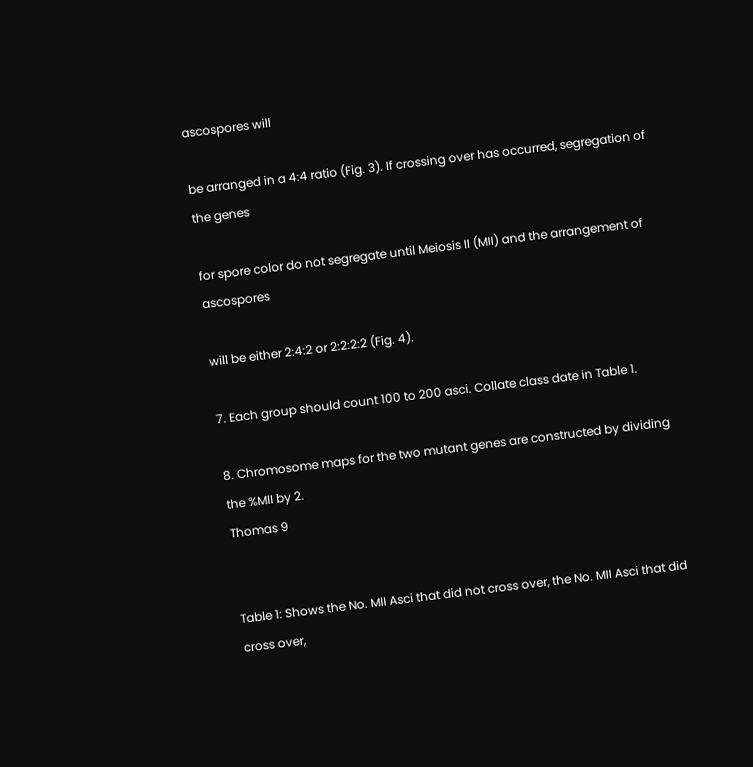ascospores will

be arranged in a 4:4 ratio (Fig. 3). If crossing over has occurred, segregation of the genes

for spore color do not segregate until Meiosis II (MII) and the arrangement of ascospores

will be either 2:4:2 or 2:2:2:2 (Fig. 4).

7. Each group should count 100 to 200 asci. Collate class date in Table 1.

8. Chromosome maps for the two mutant genes are constructed by dividing the %MII by 2.
Thomas 9


Table 1: Shows the No. MII Asci that did not cross over, the No. MII Asci that did cross over,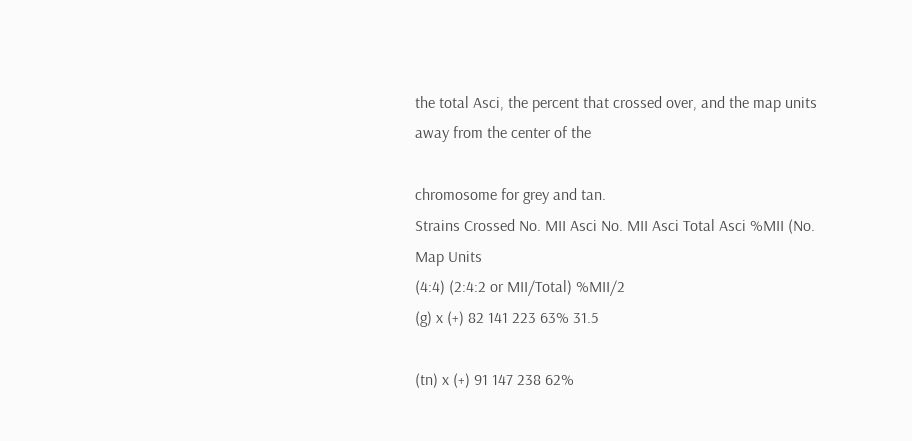the total Asci, the percent that crossed over, and the map units away from the center of the

chromosome for grey and tan.
Strains Crossed No. MII Asci No. MII Asci Total Asci %MII (No. Map Units
(4:4) (2:4:2 or MII/Total) %MII/2
(g) x (+) 82 141 223 63% 31.5

(tn) x (+) 91 147 238 62%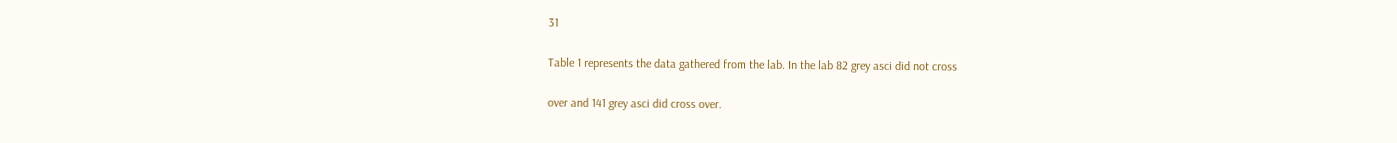31

Table 1 represents the data gathered from the lab. In the lab 82 grey asci did not cross

over and 141 grey asci did cross over.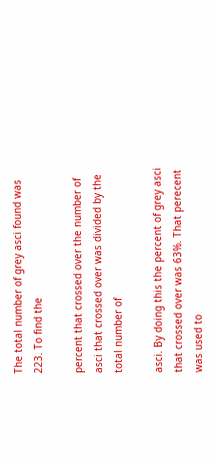The total number of grey asci found was 223. To find the

percent that crossed over the number of asci that crossed over was divided by the total number of

asci. By doing this the percent of grey asci that crossed over was 63%. That perecent was used to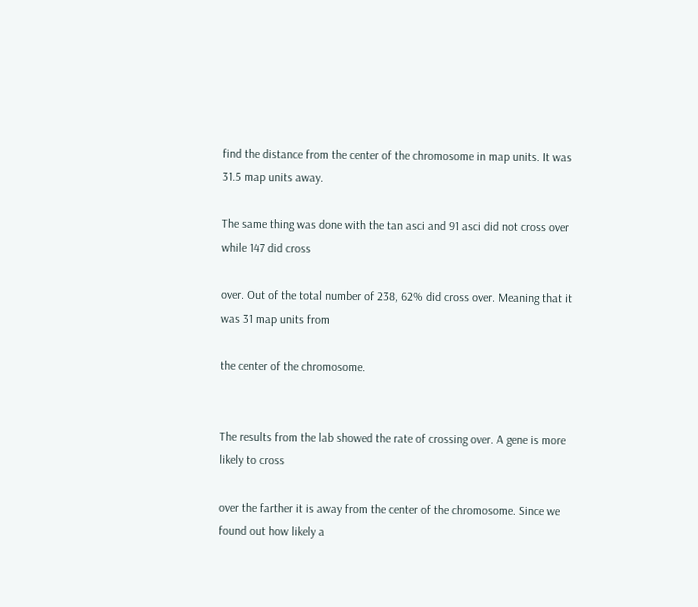find the distance from the center of the chromosome in map units. It was 31.5 map units away.

The same thing was done with the tan asci and 91 asci did not cross over while 147 did cross

over. Out of the total number of 238, 62% did cross over. Meaning that it was 31 map units from

the center of the chromosome.


The results from the lab showed the rate of crossing over. A gene is more likely to cross

over the farther it is away from the center of the chromosome. Since we found out how likely a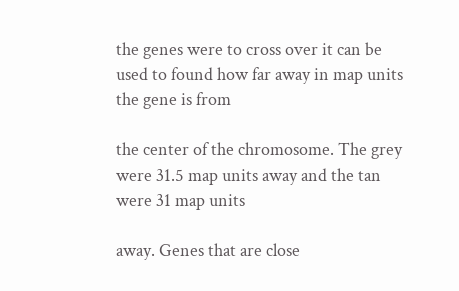the genes were to cross over it can be used to found how far away in map units the gene is from

the center of the chromosome. The grey were 31.5 map units away and the tan were 31 map units

away. Genes that are close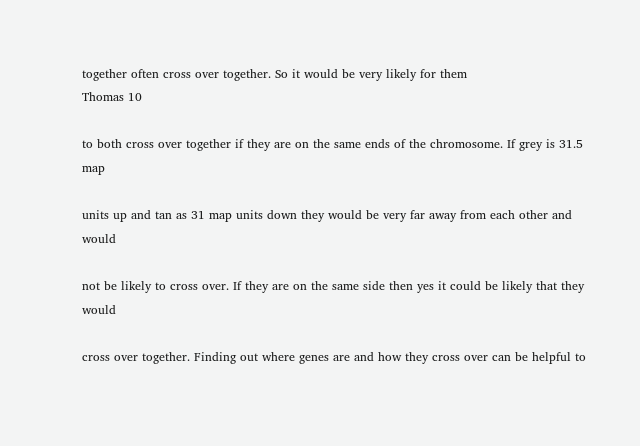together often cross over together. So it would be very likely for them
Thomas 10

to both cross over together if they are on the same ends of the chromosome. If grey is 31.5 map

units up and tan as 31 map units down they would be very far away from each other and would

not be likely to cross over. If they are on the same side then yes it could be likely that they would

cross over together. Finding out where genes are and how they cross over can be helpful to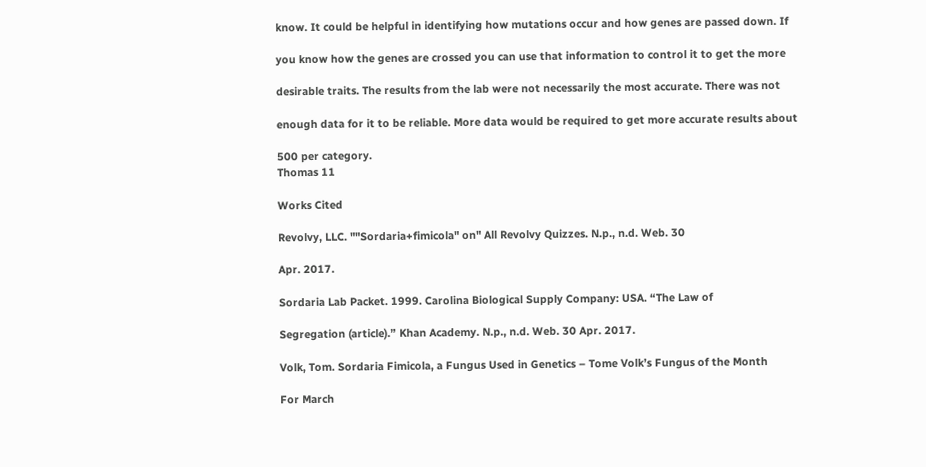know. It could be helpful in identifying how mutations occur and how genes are passed down. If

you know how the genes are crossed you can use that information to control it to get the more

desirable traits. The results from the lab were not necessarily the most accurate. There was not

enough data for it to be reliable. More data would be required to get more accurate results about

500 per category.
Thomas 11

Works Cited

Revolvy, LLC. ""Sordaria+fimicola" on" All Revolvy Quizzes. N.p., n.d. Web. 30

Apr. 2017.

Sordaria Lab Packet. 1999. Carolina Biological Supply Company: USA. “The Law of

Segregation (article).” Khan Academy. N.p., n.d. Web. 30 Apr. 2017.

Volk, Tom. Sordaria Fimicola, a Fungus Used in Genetics – Tome Volk’s Fungus of the Month

For March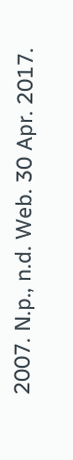2007. N.p., n.d. Web. 30 Apr. 2017.